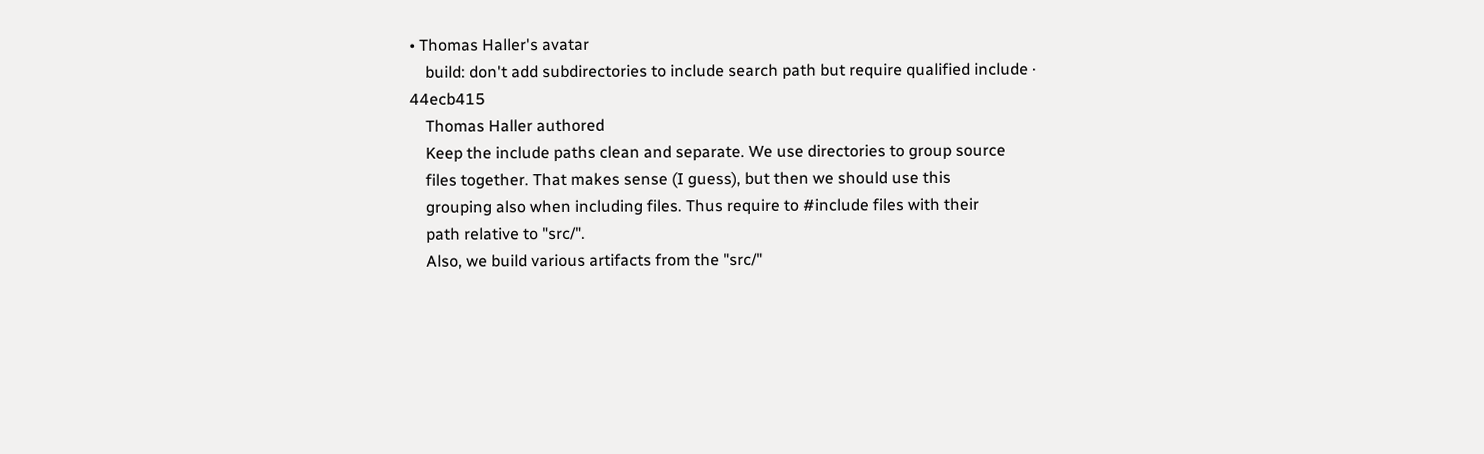• Thomas Haller's avatar
    build: don't add subdirectories to include search path but require qualified include · 44ecb415
    Thomas Haller authored
    Keep the include paths clean and separate. We use directories to group source
    files together. That makes sense (I guess), but then we should use this
    grouping also when including files. Thus require to #include files with their
    path relative to "src/".
    Also, we build various artifacts from the "src/"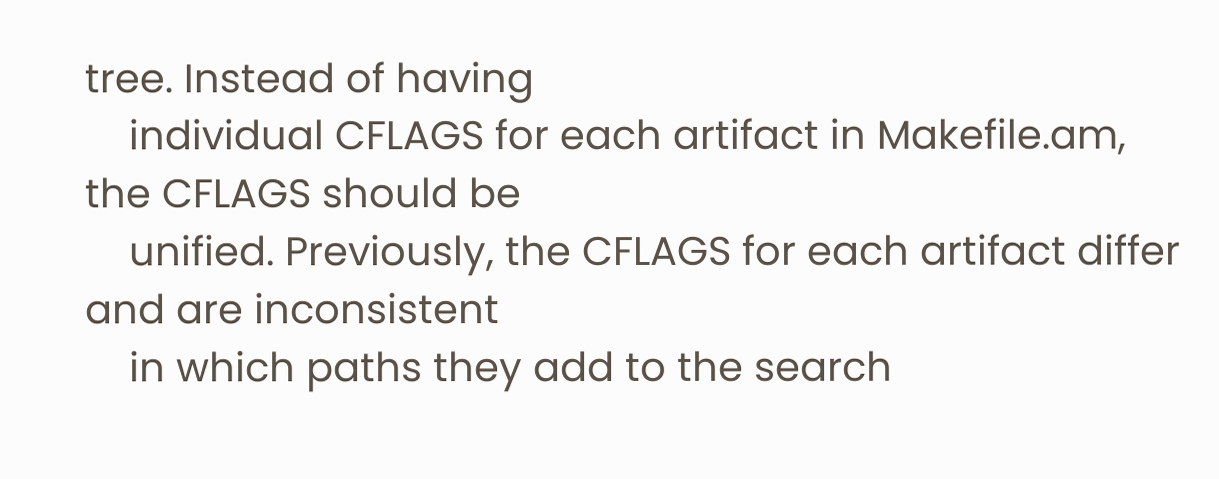tree. Instead of having
    individual CFLAGS for each artifact in Makefile.am, the CFLAGS should be
    unified. Previously, the CFLAGS for each artifact differ and are inconsistent
    in which paths they add to the search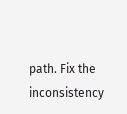path. Fix the inconsistency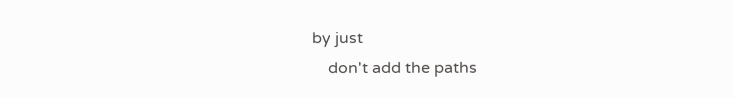by just
    don't add the paths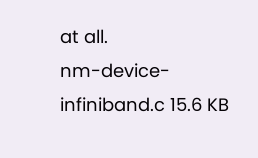at all.
nm-device-infiniband.c 15.6 KB